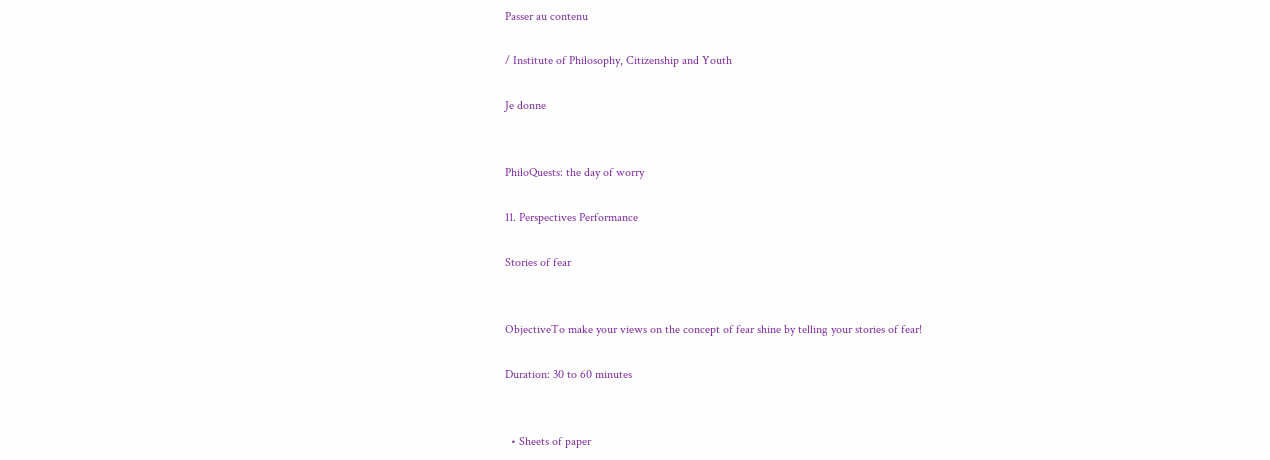Passer au contenu

/ Institute of Philosophy, Citizenship and Youth

Je donne


PhiloQuests: the day of worry

11. Perspectives Performance

Stories of fear


ObjectiveTo make your views on the concept of fear shine by telling your stories of fear!

Duration: 30 to 60 minutes


  • Sheets of paper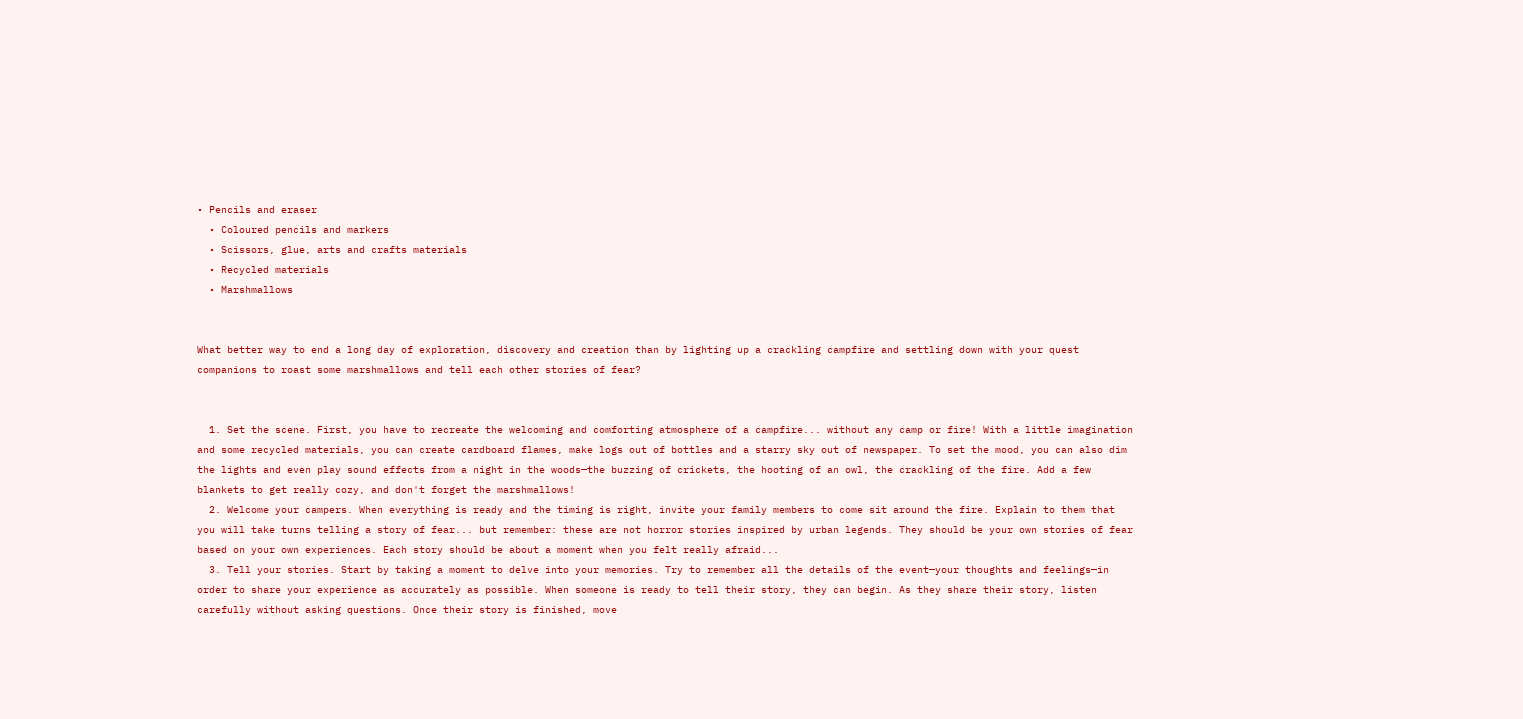• Pencils and eraser
  • Coloured pencils and markers
  • Scissors, glue, arts and crafts materials
  • Recycled materials
  • Marshmallows


What better way to end a long day of exploration, discovery and creation than by lighting up a crackling campfire and settling down with your quest companions to roast some marshmallows and tell each other stories of fear?


  1. Set the scene. First, you have to recreate the welcoming and comforting atmosphere of a campfire... without any camp or fire! With a little imagination and some recycled materials, you can create cardboard flames, make logs out of bottles and a starry sky out of newspaper. To set the mood, you can also dim the lights and even play sound effects from a night in the woods—the buzzing of crickets, the hooting of an owl, the crackling of the fire. Add a few blankets to get really cozy, and don't forget the marshmallows!
  2. Welcome your campers. When everything is ready and the timing is right, invite your family members to come sit around the fire. Explain to them that you will take turns telling a story of fear... but remember: these are not horror stories inspired by urban legends. They should be your own stories of fear based on your own experiences. Each story should be about a moment when you felt really afraid...
  3. Tell your stories. Start by taking a moment to delve into your memories. Try to remember all the details of the event—your thoughts and feelings—in order to share your experience as accurately as possible. When someone is ready to tell their story, they can begin. As they share their story, listen carefully without asking questions. Once their story is finished, move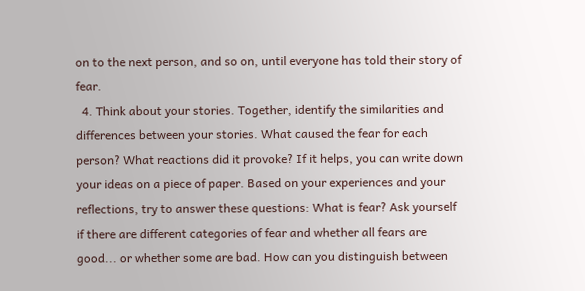on to the next person, and so on, until everyone has told their story of fear.
  4. Think about your stories. Together, identify the similarities and differences between your stories. What caused the fear for each person? What reactions did it provoke? If it helps, you can write down your ideas on a piece of paper. Based on your experiences and your reflections, try to answer these questions: What is fear? Ask yourself if there are different categories of fear and whether all fears are good... or whether some are bad. How can you distinguish between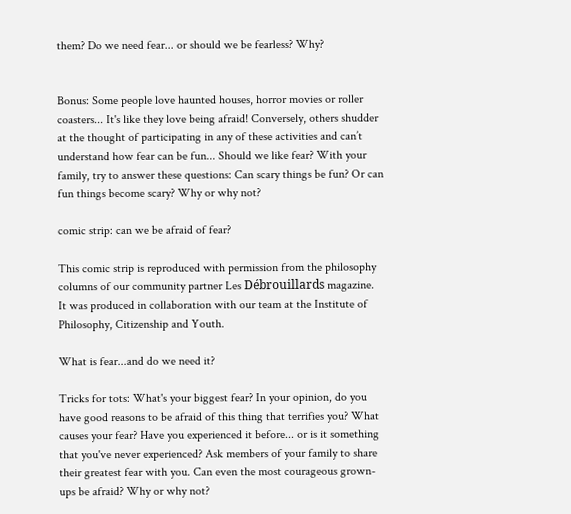them? Do we need fear... or should we be fearless? Why?


Bonus: Some people love haunted houses, horror movies or roller coasters... It's like they love being afraid! Conversely, others shudder at the thought of participating in any of these activities and can’t understand how fear can be fun... Should we like fear? With your family, try to answer these questions: Can scary things be fun? Or can fun things become scary? Why or why not?

comic strip: can we be afraid of fear?

This comic strip is reproduced with permission from the philosophy columns of our community partner Les Débrouillards magazine. It was produced in collaboration with our team at the Institute of Philosophy, Citizenship and Youth.

What is fear...and do we need it?

Tricks for tots: What's your biggest fear? In your opinion, do you have good reasons to be afraid of this thing that terrifies you? What causes your fear? Have you experienced it before... or is it something that you've never experienced? Ask members of your family to share their greatest fear with you. Can even the most courageous grown-ups be afraid? Why or why not?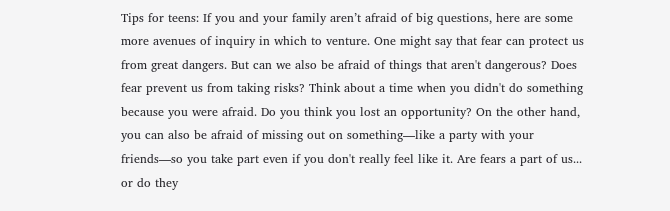Tips for teens: If you and your family aren’t afraid of big questions, here are some more avenues of inquiry in which to venture. One might say that fear can protect us from great dangers. But can we also be afraid of things that aren't dangerous? Does fear prevent us from taking risks? Think about a time when you didn't do something because you were afraid. Do you think you lost an opportunity? On the other hand, you can also be afraid of missing out on something—like a party with your friends—so you take part even if you don't really feel like it. Are fears a part of us... or do they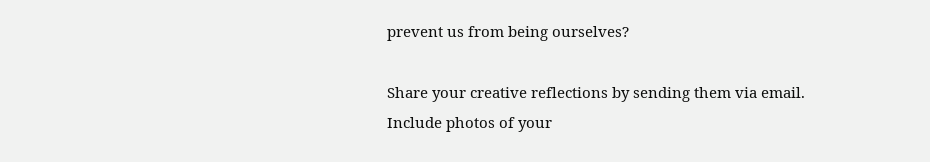prevent us from being ourselves?

Share your creative reflections by sending them via email.
Include photos of your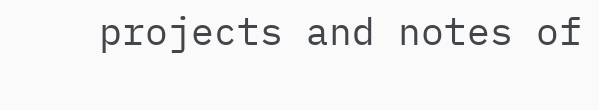projects and notes of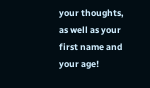your thoughts, as well as your first name and your age!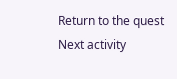Return to the quest
Next activity